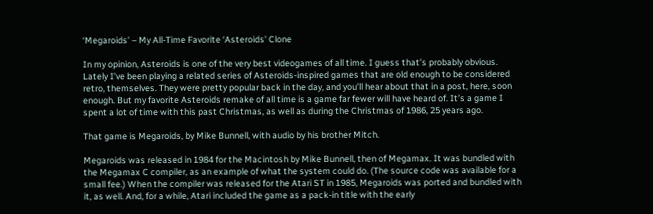‘Megaroids’ – My All-Time Favorite ‘Asteroids’ Clone

In my opinion, Asteroids is one of the very best videogames of all time. I guess that’s probably obvious. Lately I’ve been playing a related series of Asteroids-inspired games that are old enough to be considered retro, themselves. They were pretty popular back in the day, and you’ll hear about that in a post, here, soon enough. But my favorite Asteroids remake of all time is a game far fewer will have heard of. It’s a game I spent a lot of time with this past Christmas, as well as during the Christmas of 1986, 25 years ago.

That game is Megaroids, by Mike Bunnell, with audio by his brother Mitch.

Megaroids was released in 1984 for the Macintosh by Mike Bunnell, then of Megamax. It was bundled with the Megamax C compiler, as an example of what the system could do. (The source code was available for a small fee.) When the compiler was released for the Atari ST in 1985, Megaroids was ported and bundled with it, as well. And, for a while, Atari included the game as a pack-in title with the early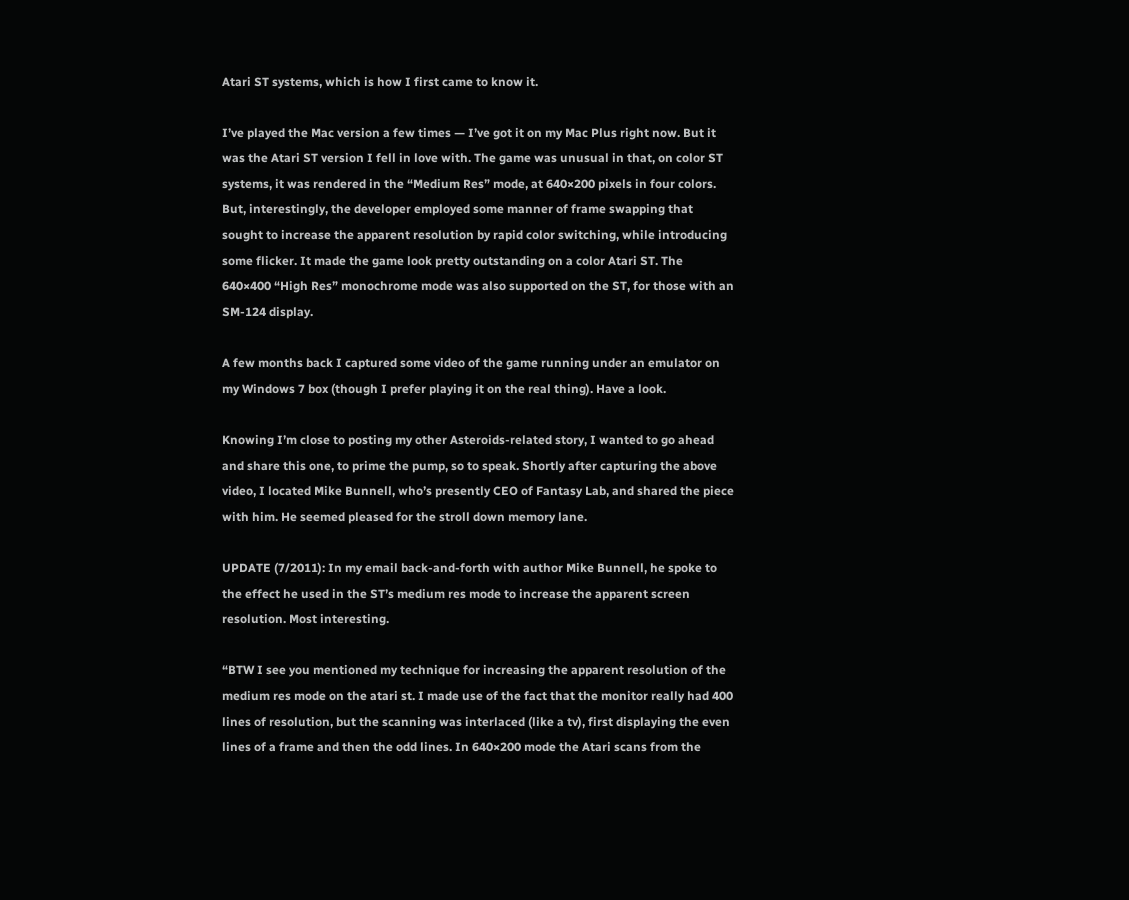Atari ST systems, which is how I first came to know it.

I’ve played the Mac version a few times — I’ve got it on my Mac Plus right now. But it was the Atari ST version I fell in love with. The game was unusual in that, on color ST systems, it was rendered in the “Medium Res” mode, at 640×200 pixels in four colors. But, interestingly, the developer employed some manner of frame swapping that sought to increase the apparent resolution by rapid color switching, while introducing some flicker. It made the game look pretty outstanding on a color Atari ST. The 640×400 “High Res” monochrome mode was also supported on the ST, for those with an SM-124 display.

A few months back I captured some video of the game running under an emulator on my Windows 7 box (though I prefer playing it on the real thing). Have a look.

Knowing I’m close to posting my other Asteroids-related story, I wanted to go ahead and share this one, to prime the pump, so to speak. Shortly after capturing the above video, I located Mike Bunnell, who’s presently CEO of Fantasy Lab, and shared the piece with him. He seemed pleased for the stroll down memory lane.

UPDATE (7/2011): In my email back-and-forth with author Mike Bunnell, he spoke to the effect he used in the ST’s medium res mode to increase the apparent screen resolution. Most interesting.

“BTW I see you mentioned my technique for increasing the apparent resolution of the medium res mode on the atari st. I made use of the fact that the monitor really had 400 lines of resolution, but the scanning was interlaced (like a tv), first displaying the even lines of a frame and then the odd lines. In 640×200 mode the Atari scans from the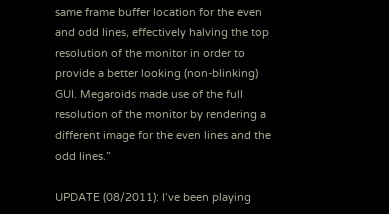same frame buffer location for the even and odd lines, effectively halving the top resolution of the monitor in order to provide a better looking (non-blinking) GUI. Megaroids made use of the full resolution of the monitor by rendering a different image for the even lines and the odd lines.”

UPDATE (08/2011): I’ve been playing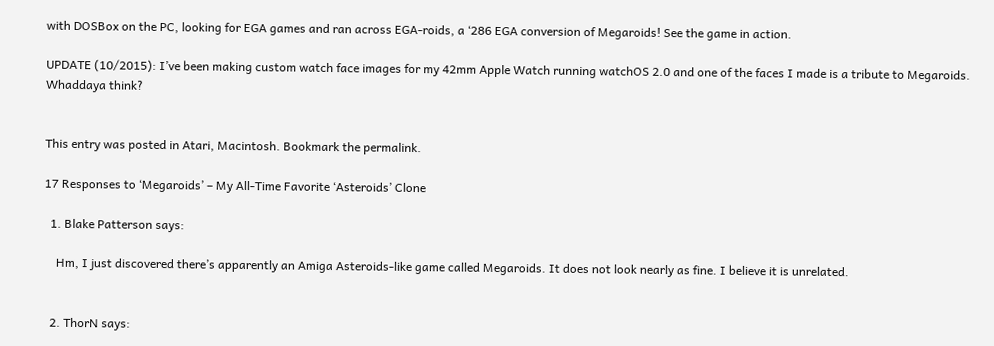with DOSBox on the PC, looking for EGA games and ran across EGA-roids, a ‘286 EGA conversion of Megaroids! See the game in action.

UPDATE (10/2015): I’ve been making custom watch face images for my 42mm Apple Watch running watchOS 2.0 and one of the faces I made is a tribute to Megaroids. Whaddaya think?


This entry was posted in Atari, Macintosh. Bookmark the permalink.

17 Responses to ‘Megaroids’ – My All-Time Favorite ‘Asteroids’ Clone

  1. Blake Patterson says:

    Hm, I just discovered there’s apparently an Amiga Asteroids-like game called Megaroids. It does not look nearly as fine. I believe it is unrelated.


  2. ThorN says: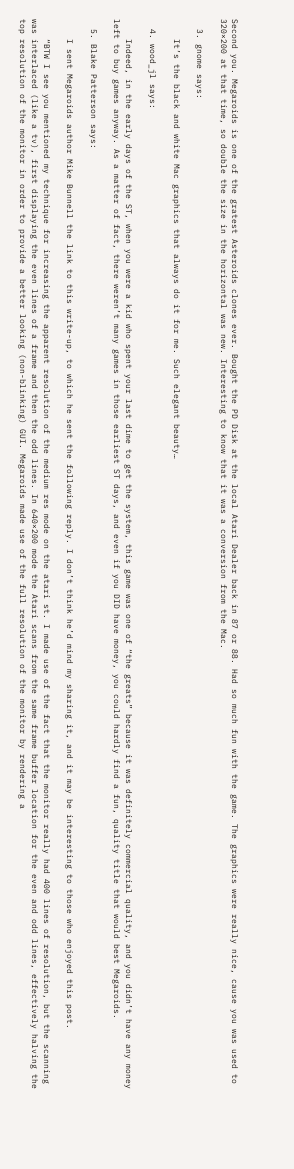Second you. Megaroids is one of the gratest Asteroids clones ever. Bought the PD Disk at the local Atari Dealer back in 87 or 88. Had so much fun with the game. The graphics were really nice, cause you was used to 320×200 at that time, so double the size in the horizontal was new. Interesting to know that it was a conversion from the Mac.

  3. gnome says:

    It’s the black and white Mac graphics that always do it for me. Such elegant beauty…

  4. wood_jl says:

    Indeed, in the early days of the ST, when you were a kid who spent your last dime to get the system, this game was one of “the greats” because it was definitely commercial quality, and you didn’t have any money left to buy games anyway. As a matter of fact, there weren’t many games in those earliest ST days, and even if you DID have money, you could hardly find a fun, quality title that would best Megaroids.

  5. Blake Patterson says:

    I sent Megaroids author Mike Bunnell the link to this write-up, to which he sent the following reply. I don’t think he’d mind my sharing it, and it may be interesting to those who enjoyed this post.

    “BTW I see you mentioned my technique for increasing the apparent resolution of the medium res mode on the atari st. I made use of the fact that the monitor really had 400 lines of resolution, but the scanning was interlaced (like a tv), first displaying the even lines of a frame and then the odd lines. In 640×200 mode the Atari scans from the same frame buffer location for the even and odd lines, effectively halving the top resolution of the monitor in order to provide a better looking (non-blinking) GUI. Megaroids made use of the full resolution of the monitor by rendering a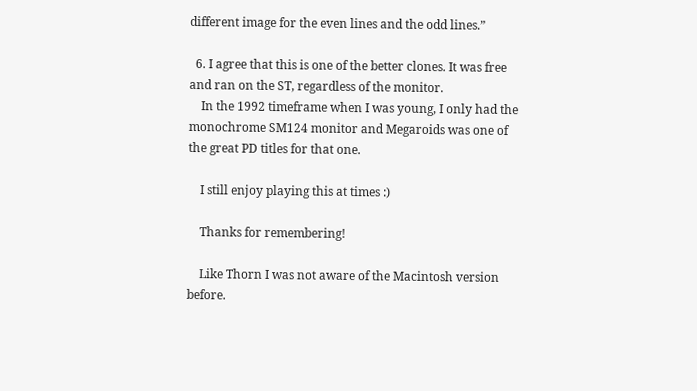different image for the even lines and the odd lines.”

  6. I agree that this is one of the better clones. It was free and ran on the ST, regardless of the monitor.
    In the 1992 timeframe when I was young, I only had the monochrome SM124 monitor and Megaroids was one of the great PD titles for that one.

    I still enjoy playing this at times :)

    Thanks for remembering!

    Like Thorn I was not aware of the Macintosh version before.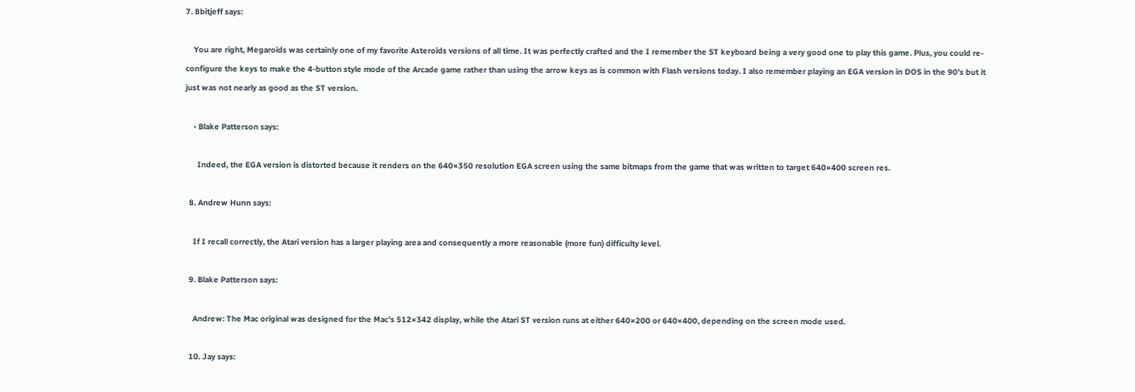7. 8bitjeff says:

    You are right, Megaroids was certainly one of my favorite Asteroids versions of all time. It was perfectly crafted and the I remember the ST keyboard being a very good one to play this game. Plus, you could re-configure the keys to make the 4-button style mode of the Arcade game rather than using the arrow keys as is common with Flash versions today. I also remember playing an EGA version in DOS in the 90’s but it just was not nearly as good as the ST version.

    • Blake Patterson says:

      Indeed, the EGA version is distorted because it renders on the 640×350 resolution EGA screen using the same bitmaps from the game that was written to target 640×400 screen res.

  8. Andrew Hunn says:

    If I recall correctly, the Atari version has a larger playing area and consequently a more reasonable (more fun) difficulty level.

  9. Blake Patterson says:

    Andrew: The Mac original was designed for the Mac’s 512×342 display, while the Atari ST version runs at either 640×200 or 640×400, depending on the screen mode used.

  10. Jay says: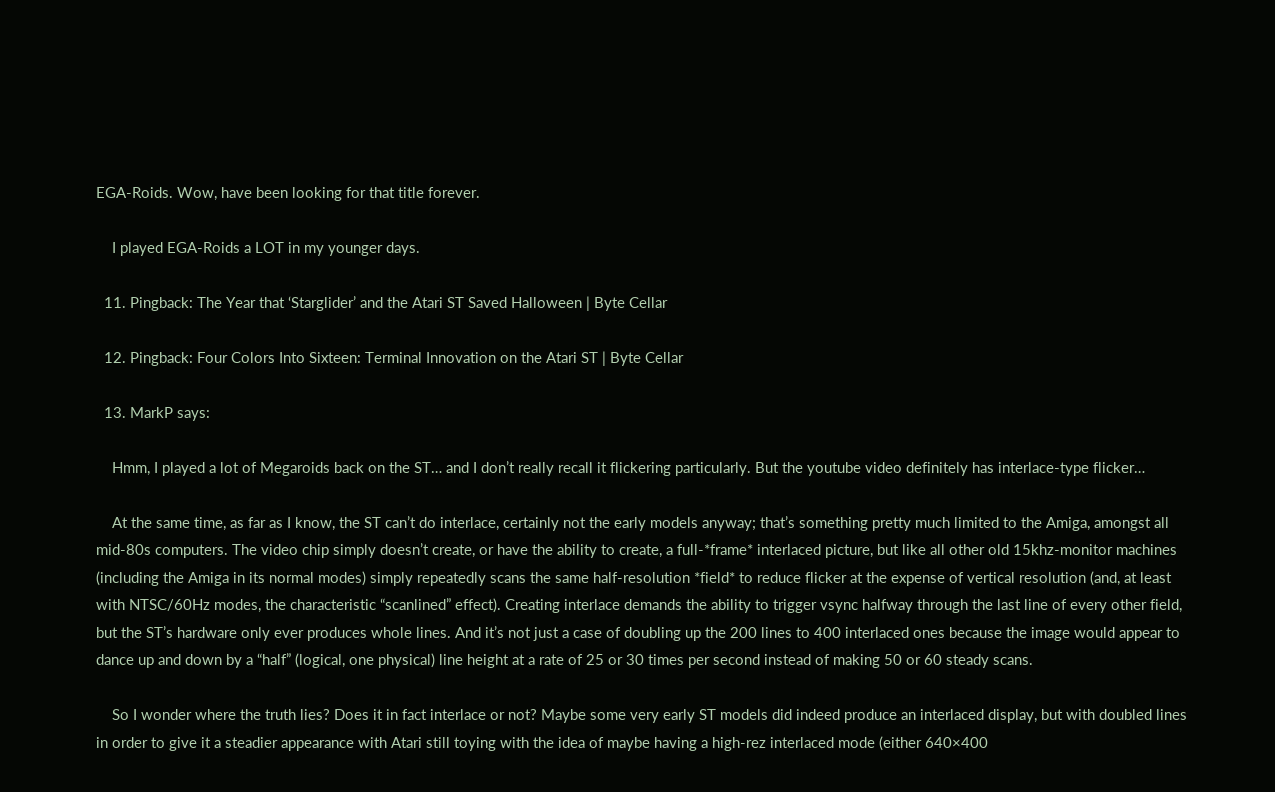EGA-Roids. Wow, have been looking for that title forever.

    I played EGA-Roids a LOT in my younger days.

  11. Pingback: The Year that ‘Starglider’ and the Atari ST Saved Halloween | Byte Cellar

  12. Pingback: Four Colors Into Sixteen: Terminal Innovation on the Atari ST | Byte Cellar

  13. MarkP says:

    Hmm, I played a lot of Megaroids back on the ST… and I don’t really recall it flickering particularly. But the youtube video definitely has interlace-type flicker…

    At the same time, as far as I know, the ST can’t do interlace, certainly not the early models anyway; that’s something pretty much limited to the Amiga, amongst all mid-80s computers. The video chip simply doesn’t create, or have the ability to create, a full-*frame* interlaced picture, but like all other old 15khz-monitor machines (including the Amiga in its normal modes) simply repeatedly scans the same half-resolution *field* to reduce flicker at the expense of vertical resolution (and, at least with NTSC/60Hz modes, the characteristic “scanlined” effect). Creating interlace demands the ability to trigger vsync halfway through the last line of every other field, but the ST’s hardware only ever produces whole lines. And it’s not just a case of doubling up the 200 lines to 400 interlaced ones because the image would appear to dance up and down by a “half” (logical, one physical) line height at a rate of 25 or 30 times per second instead of making 50 or 60 steady scans.

    So I wonder where the truth lies? Does it in fact interlace or not? Maybe some very early ST models did indeed produce an interlaced display, but with doubled lines in order to give it a steadier appearance with Atari still toying with the idea of maybe having a high-rez interlaced mode (either 640×400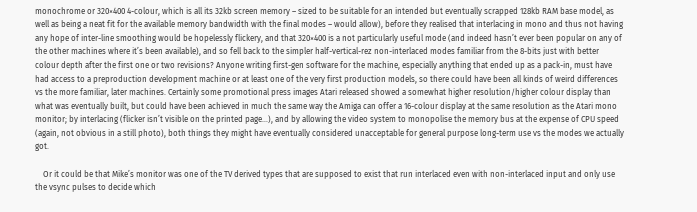monochrome or 320×400 4-colour, which is all its 32kb screen memory – sized to be suitable for an intended but eventually scrapped 128kb RAM base model, as well as being a neat fit for the available memory bandwidth with the final modes – would allow), before they realised that interlacing in mono and thus not having any hope of inter-line smoothing would be hopelessly flickery, and that 320×400 is a not particularly useful mode (and indeed hasn’t ever been popular on any of the other machines where it’s been available), and so fell back to the simpler half-vertical-rez non-interlaced modes familiar from the 8-bits just with better colour depth after the first one or two revisions? Anyone writing first-gen software for the machine, especially anything that ended up as a pack-in, must have had access to a preproduction development machine or at least one of the very first production models, so there could have been all kinds of weird differences vs the more familiar, later machines. Certainly some promotional press images Atari released showed a somewhat higher resolution/higher colour display than what was eventually built, but could have been achieved in much the same way the Amiga can offer a 16-colour display at the same resolution as the Atari mono monitor; by interlacing (flicker isn’t visible on the printed page…), and by allowing the video system to monopolise the memory bus at the expense of CPU speed (again, not obvious in a still photo), both things they might have eventually considered unacceptable for general purpose long-term use vs the modes we actually got.

    Or it could be that Mike’s monitor was one of the TV derived types that are supposed to exist that run interlaced even with non-interlaced input and only use the vsync pulses to decide which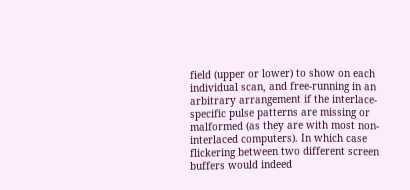field (upper or lower) to show on each individual scan, and free-running in an arbitrary arrangement if the interlace-specific pulse patterns are missing or malformed (as they are with most non-interlaced computers). In which case flickering between two different screen buffers would indeed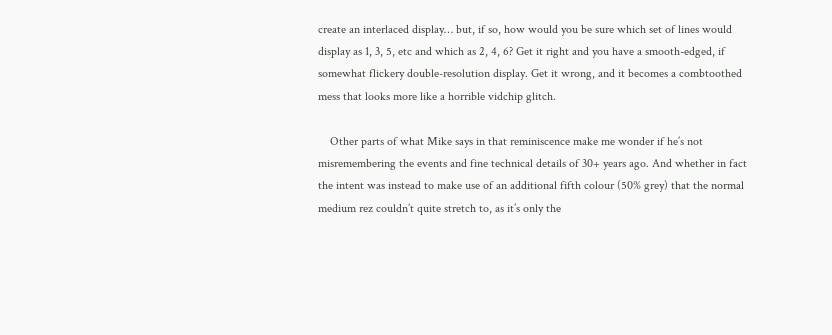create an interlaced display… but, if so, how would you be sure which set of lines would display as 1, 3, 5, etc and which as 2, 4, 6? Get it right and you have a smooth-edged, if somewhat flickery double-resolution display. Get it wrong, and it becomes a combtoothed mess that looks more like a horrible vidchip glitch.

    Other parts of what Mike says in that reminiscence make me wonder if he’s not misremembering the events and fine technical details of 30+ years ago. And whether in fact the intent was instead to make use of an additional fifth colour (50% grey) that the normal medium rez couldn’t quite stretch to, as it’s only the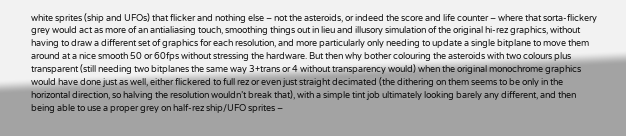white sprites (ship and UFOs) that flicker and nothing else – not the asteroids, or indeed the score and life counter – where that sorta-flickery grey would act as more of an antialiasing touch, smoothing things out in lieu and illusory simulation of the original hi-rez graphics, without having to draw a different set of graphics for each resolution, and more particularly only needing to update a single bitplane to move them around at a nice smooth 50 or 60fps without stressing the hardware. But then why bother colouring the asteroids with two colours plus transparent (still needing two bitplanes the same way 3+trans or 4 without transparency would) when the original monochrome graphics would have done just as well, either flickered to full rez or even just straight decimated (the dithering on them seems to be only in the horizontal direction, so halving the resolution wouldn’t break that), with a simple tint job ultimately looking barely any different, and then being able to use a proper grey on half-rez ship/UFO sprites –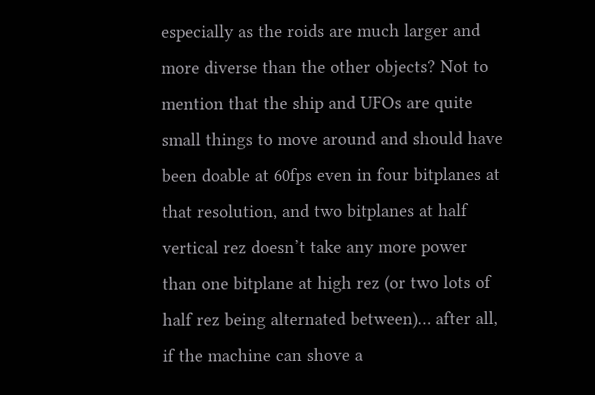especially as the roids are much larger and more diverse than the other objects? Not to mention that the ship and UFOs are quite small things to move around and should have been doable at 60fps even in four bitplanes at that resolution, and two bitplanes at half vertical rez doesn’t take any more power than one bitplane at high rez (or two lots of half rez being alternated between)… after all, if the machine can shove a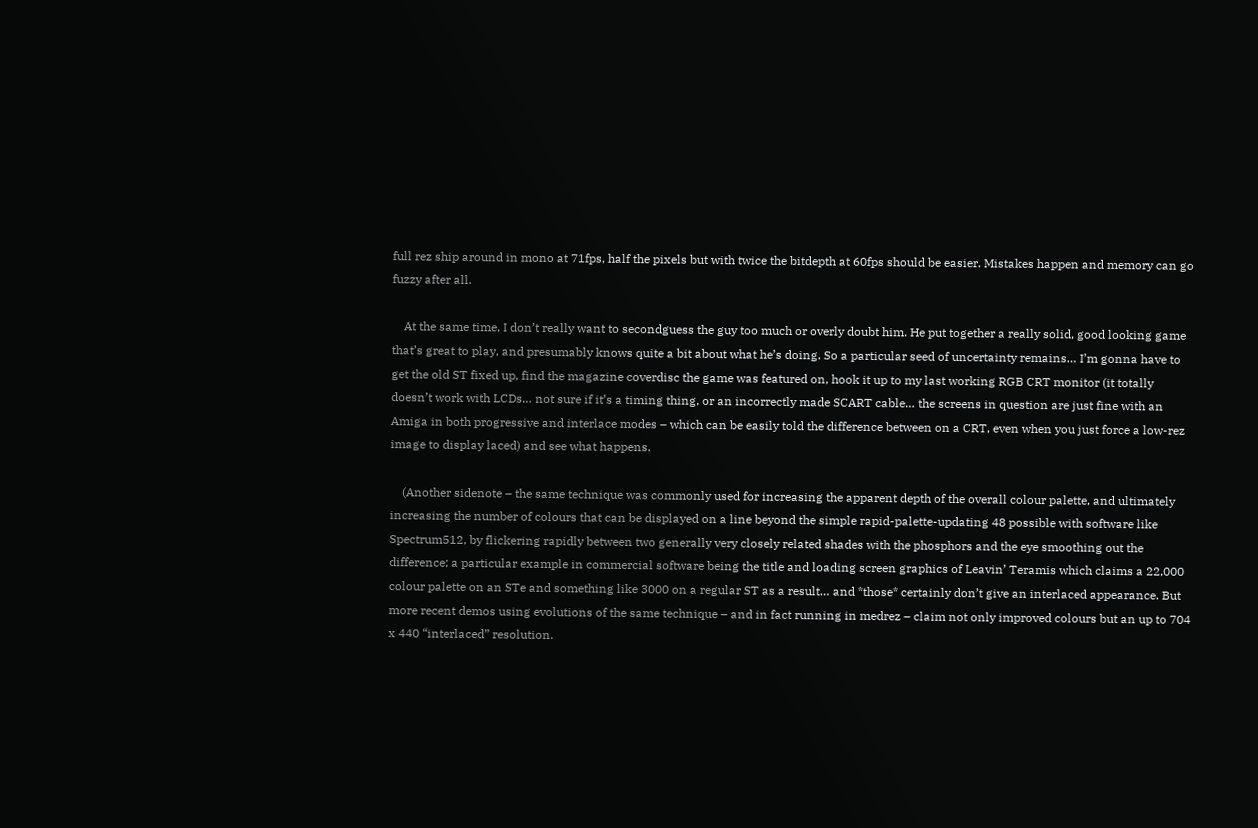full rez ship around in mono at 71fps, half the pixels but with twice the bitdepth at 60fps should be easier. Mistakes happen and memory can go fuzzy after all.

    At the same time, I don’t really want to secondguess the guy too much or overly doubt him. He put together a really solid, good looking game that’s great to play, and presumably knows quite a bit about what he’s doing. So a particular seed of uncertainty remains… I’m gonna have to get the old ST fixed up, find the magazine coverdisc the game was featured on, hook it up to my last working RGB CRT monitor (it totally doesn’t work with LCDs… not sure if it’s a timing thing, or an incorrectly made SCART cable… the screens in question are just fine with an Amiga in both progressive and interlace modes – which can be easily told the difference between on a CRT, even when you just force a low-rez image to display laced) and see what happens.

    (Another sidenote – the same technique was commonly used for increasing the apparent depth of the overall colour palette, and ultimately increasing the number of colours that can be displayed on a line beyond the simple rapid-palette-updating 48 possible with software like Spectrum512, by flickering rapidly between two generally very closely related shades with the phosphors and the eye smoothing out the difference; a particular example in commercial software being the title and loading screen graphics of Leavin’ Teramis which claims a 22,000 colour palette on an STe and something like 3000 on a regular ST as a result… and *those* certainly don’t give an interlaced appearance. But more recent demos using evolutions of the same technique – and in fact running in medrez – claim not only improved colours but an up to 704 x 440 “interlaced” resolution.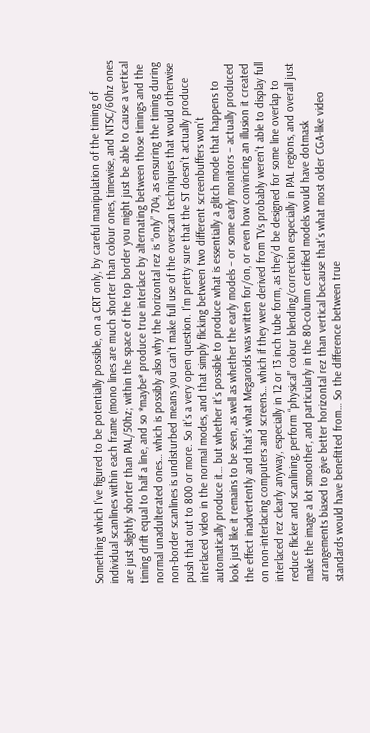Something which I’ve figured to be potentially possible, on a CRT only, by careful manipulation of the timing of individual scanlines within each frame (mono lines are much shorter than colour ones, timewise, and NTSC/60hz ones are just slightly shorter than PAL/50hz; within the space of the top border you might just be able to cause a vertical timing drift equal to half a line, and so *maybe* produce true interlace by alternating between those timings and the normal unadulterated ones… which is possibly also why the horizontal rez is “only” 704, as ensuring the timing during non-border scanlines is undisturbed means you can’t make full use of the overscan techniques that would otherwise push that out to 800 or more. So it’s a very open question. I’m pretty sure that the ST doesn’t actually produce interlaced video in the normal modes, and that simply flicking between two different screenbuffers won’t automatically produce it… but whether it’s possible to produce what is essentially a glitch mode that happens to look just like it remains to be seen, as well as whether the early models – or some early monitors – actually produced the effect inadvertently and that’s what Megaroids was written for/on, or even how convincing an illusion it created on non-interlacing computers and screens… which if they were derived from TVs probably weren’t able to display full interlaced rez clearly anyway, especially in 12 or 13 inch tube form, as they’d be designed for some line overlap to reduce flicker and scanlining, perform “physical” colour blending/correction especially in PAL regions, and overall just make the image a lot smoother, and particularly in the 80-column certified models would have dotmask arrangements biased to give better horizontal rez than vertical because that’s what most older CGA-like video standards would have benefitted from… So the difference between true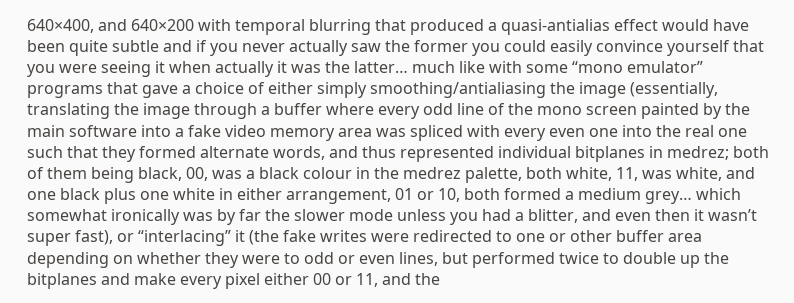640×400, and 640×200 with temporal blurring that produced a quasi-antialias effect would have been quite subtle and if you never actually saw the former you could easily convince yourself that you were seeing it when actually it was the latter… much like with some “mono emulator” programs that gave a choice of either simply smoothing/antialiasing the image (essentially, translating the image through a buffer where every odd line of the mono screen painted by the main software into a fake video memory area was spliced with every even one into the real one such that they formed alternate words, and thus represented individual bitplanes in medrez; both of them being black, 00, was a black colour in the medrez palette, both white, 11, was white, and one black plus one white in either arrangement, 01 or 10, both formed a medium grey… which somewhat ironically was by far the slower mode unless you had a blitter, and even then it wasn’t super fast), or “interlacing” it (the fake writes were redirected to one or other buffer area depending on whether they were to odd or even lines, but performed twice to double up the bitplanes and make every pixel either 00 or 11, and the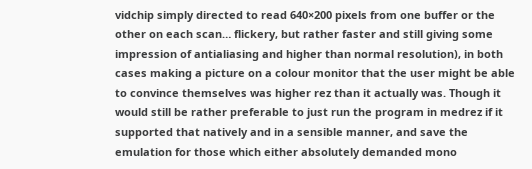vidchip simply directed to read 640×200 pixels from one buffer or the other on each scan… flickery, but rather faster and still giving some impression of antialiasing and higher than normal resolution), in both cases making a picture on a colour monitor that the user might be able to convince themselves was higher rez than it actually was. Though it would still be rather preferable to just run the program in medrez if it supported that natively and in a sensible manner, and save the emulation for those which either absolutely demanded mono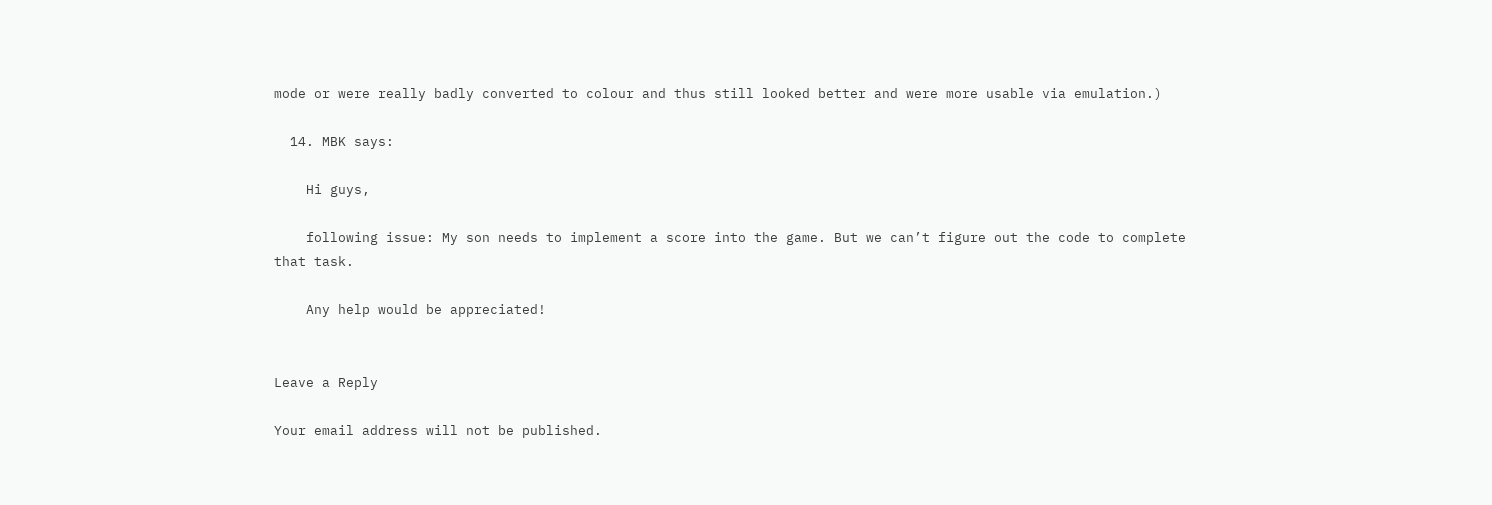mode or were really badly converted to colour and thus still looked better and were more usable via emulation.)

  14. MBK says:

    Hi guys,

    following issue: My son needs to implement a score into the game. But we can’t figure out the code to complete that task.

    Any help would be appreciated!


Leave a Reply

Your email address will not be published.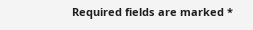Required fields are marked *